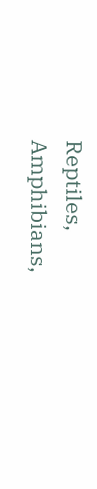Reptiles, Amphibians,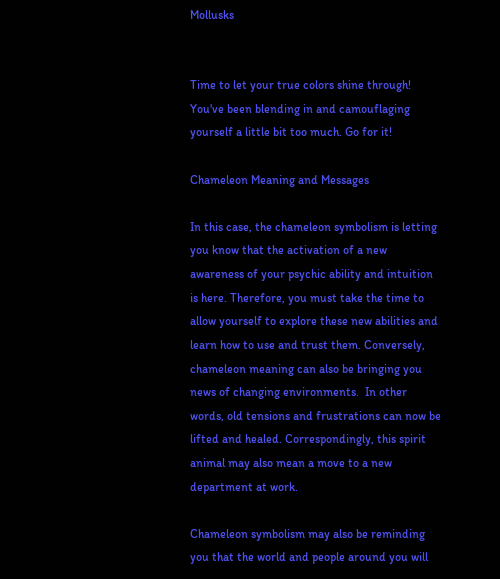Mollusks


Time to let your true colors shine through! You've been blending in and camouflaging yourself a little bit too much. Go for it!

Chameleon Meaning and Messages

In this case, the chameleon symbolism is letting you know that the activation of a new awareness of your psychic ability and intuition is here. Therefore, you must take the time to allow yourself to explore these new abilities and learn how to use and trust them. Conversely, chameleon meaning can also be bringing you news of changing environments.  In other words, old tensions and frustrations can now be lifted and healed. Correspondingly, this spirit animal may also mean a move to a new department at work.

Chameleon symbolism may also be reminding you that the world and people around you will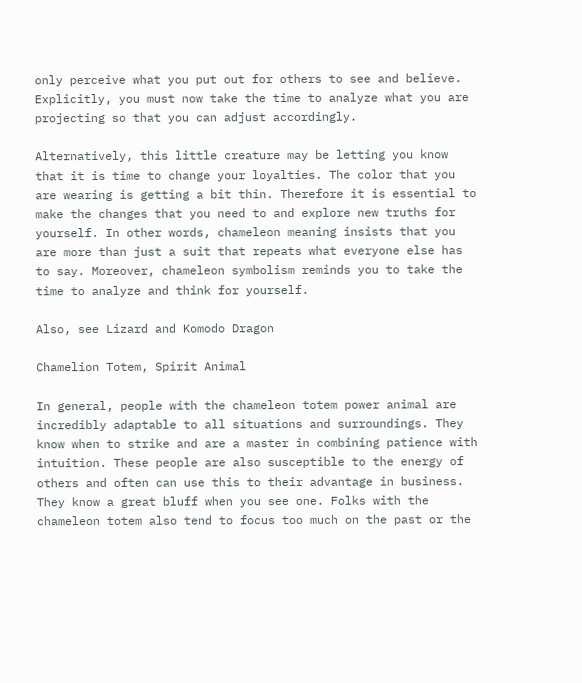only perceive what you put out for others to see and believe. Explicitly, you must now take the time to analyze what you are projecting so that you can adjust accordingly.

Alternatively, this little creature may be letting you know that it is time to change your loyalties. The color that you are wearing is getting a bit thin. Therefore it is essential to make the changes that you need to and explore new truths for yourself. In other words, chameleon meaning insists that you are more than just a suit that repeats what everyone else has to say. Moreover, chameleon symbolism reminds you to take the time to analyze and think for yourself.

Also, see Lizard and Komodo Dragon

Chamelion Totem, Spirit Animal

In general, people with the chameleon totem power animal are incredibly adaptable to all situations and surroundings. They know when to strike and are a master in combining patience with intuition. These people are also susceptible to the energy of others and often can use this to their advantage in business. They know a great bluff when you see one. Folks with the chameleon totem also tend to focus too much on the past or the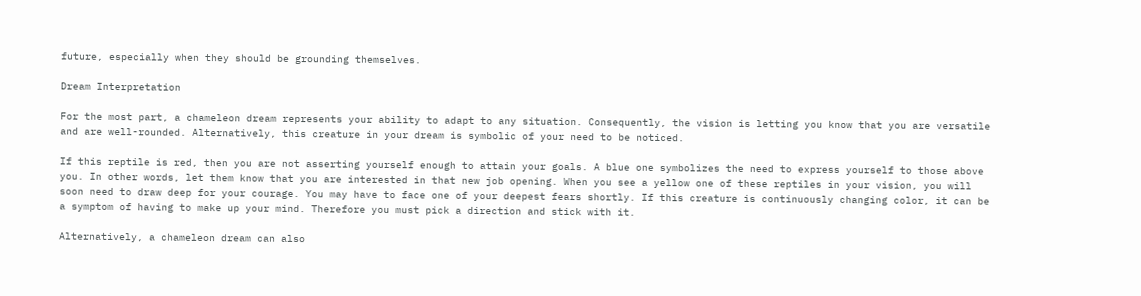future, especially when they should be grounding themselves.

Dream Interpretation

For the most part, a chameleon dream represents your ability to adapt to any situation. Consequently, the vision is letting you know that you are versatile and are well-rounded. Alternatively, this creature in your dream is symbolic of your need to be noticed.

If this reptile is red, then you are not asserting yourself enough to attain your goals. A blue one symbolizes the need to express yourself to those above you. In other words, let them know that you are interested in that new job opening. When you see a yellow one of these reptiles in your vision, you will soon need to draw deep for your courage. You may have to face one of your deepest fears shortly. If this creature is continuously changing color, it can be a symptom of having to make up your mind. Therefore you must pick a direction and stick with it.

Alternatively, a chameleon dream can also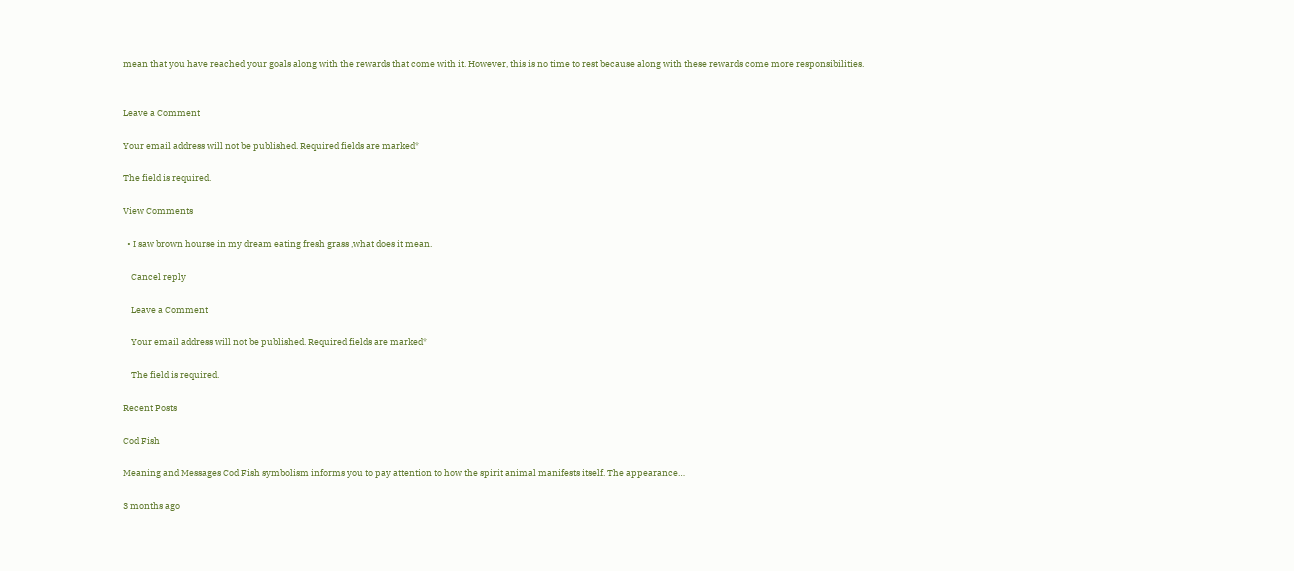mean that you have reached your goals along with the rewards that come with it. However, this is no time to rest because along with these rewards come more responsibilities.


Leave a Comment

Your email address will not be published. Required fields are marked*

The field is required.

View Comments

  • I saw brown hourse in my dream eating fresh grass ,what does it mean.

    Cancel reply

    Leave a Comment

    Your email address will not be published. Required fields are marked*

    The field is required.

Recent Posts

Cod Fish

Meaning and Messages Cod Fish symbolism informs you to pay attention to how the spirit animal manifests itself. The appearance…

3 months ago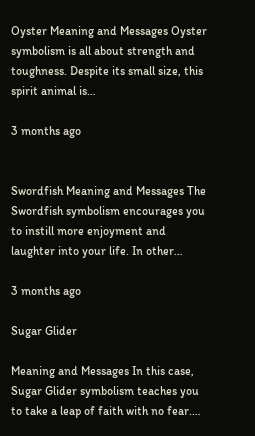Oyster Meaning and Messages Oyster symbolism is all about strength and toughness. Despite its small size, this spirit animal is…

3 months ago


Swordfish Meaning and Messages The Swordfish symbolism encourages you to instill more enjoyment and laughter into your life. In other…

3 months ago

Sugar Glider

Meaning and Messages In this case, Sugar Glider symbolism teaches you to take a leap of faith with no fear.…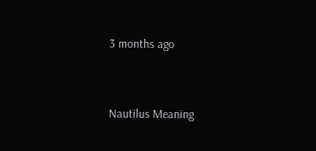3 months ago


Nautilus Meaning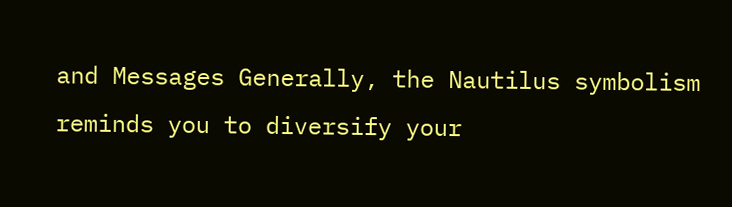and Messages Generally, the Nautilus symbolism reminds you to diversify your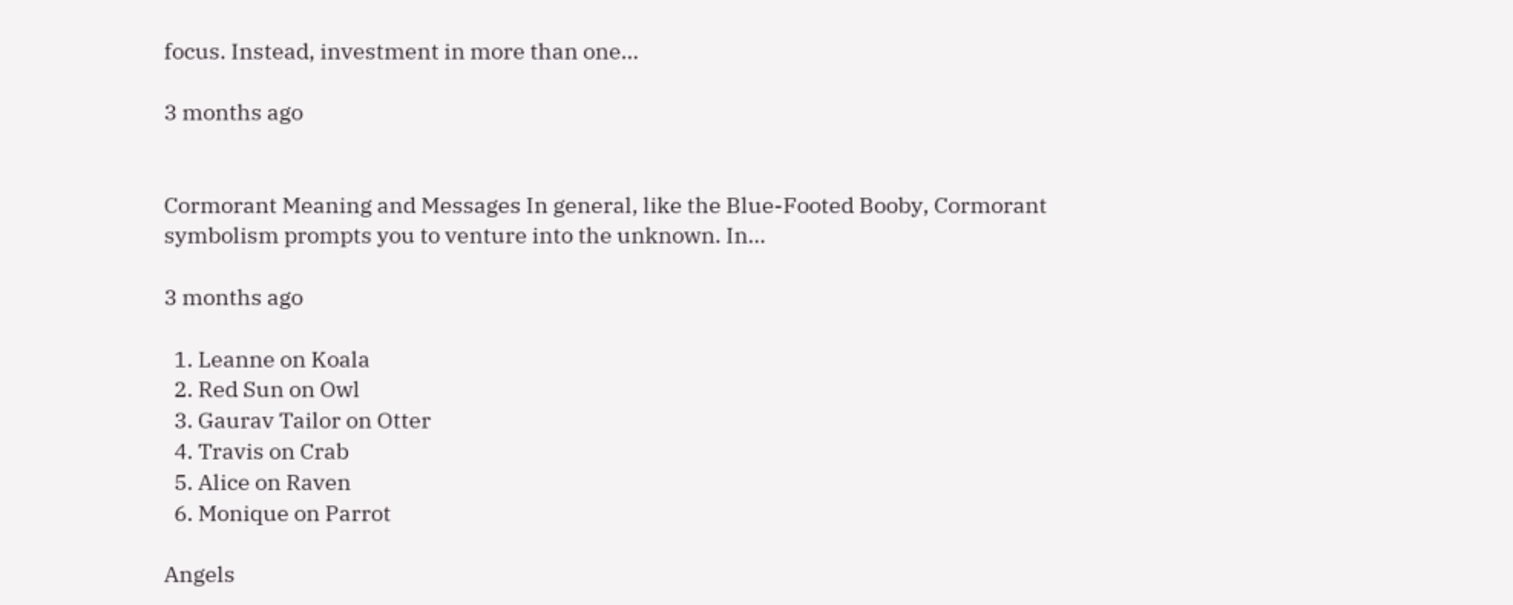focus. Instead, investment in more than one…

3 months ago


Cormorant Meaning and Messages In general, like the Blue-Footed Booby, Cormorant symbolism prompts you to venture into the unknown. In…

3 months ago

  1. Leanne on Koala
  2. Red Sun on Owl
  3. Gaurav Tailor on Otter
  4. Travis on Crab
  5. Alice on Raven
  6. Monique on Parrot

Angels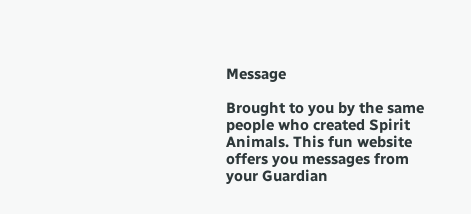Message

Brought to you by the same people who created Spirit Animals. This fun website offers you messages from your Guardian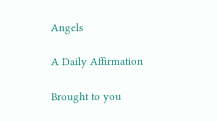Angels

A Daily Affirmation

Brought to you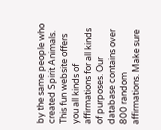by the same people who created Spirit Animals. This fun website offers you all kinds of affirmations for all kinds of purposes. Our database contains over 800 random affirmations. Make sure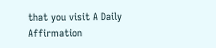that you visit A Daily Affirmation